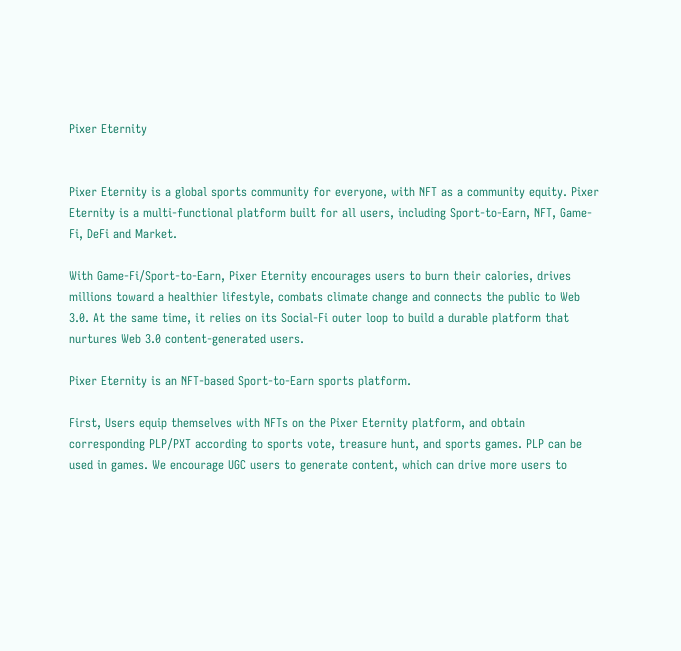Pixer Eternity


Pixer Eternity is a global sports community for everyone, with NFT as a community equity. Pixer Eternity is a multi-functional platform built for all users, including Sport-to-Earn, NFT, Game-Fi, DeFi and Market.

With Game-Fi/Sport-to-Earn, Pixer Eternity encourages users to burn their calories, drives millions toward a healthier lifestyle, combats climate change and connects the public to Web 3.0. At the same time, it relies on its Social-Fi outer loop to build a durable platform that nurtures Web 3.0 content-generated users.

Pixer Eternity is an NFT-based Sport-to-Earn sports platform.

First, Users equip themselves with NFTs on the Pixer Eternity platform, and obtain corresponding PLP/PXT according to sports vote, treasure hunt, and sports games. PLP can be used in games. We encourage UGC users to generate content, which can drive more users to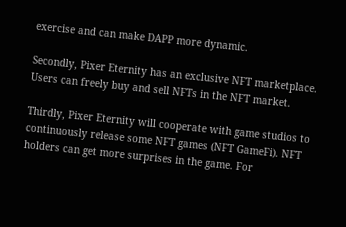exercise and can make DAPP more dynamic.

Secondly, Pixer Eternity has an exclusive NFT marketplace. Users can freely buy and sell NFTs in the NFT market.

Thirdly, Pixer Eternity will cooperate with game studios to continuously release some NFT games (NFT GameFi). NFT holders can get more surprises in the game. For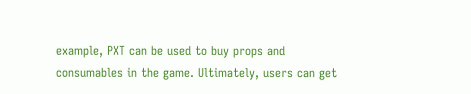example, PXT can be used to buy props and consumables in the game. Ultimately, users can get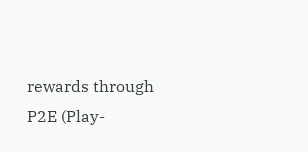rewards through P2E (Play-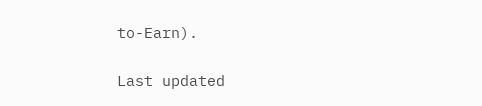to-Earn).

Last updated